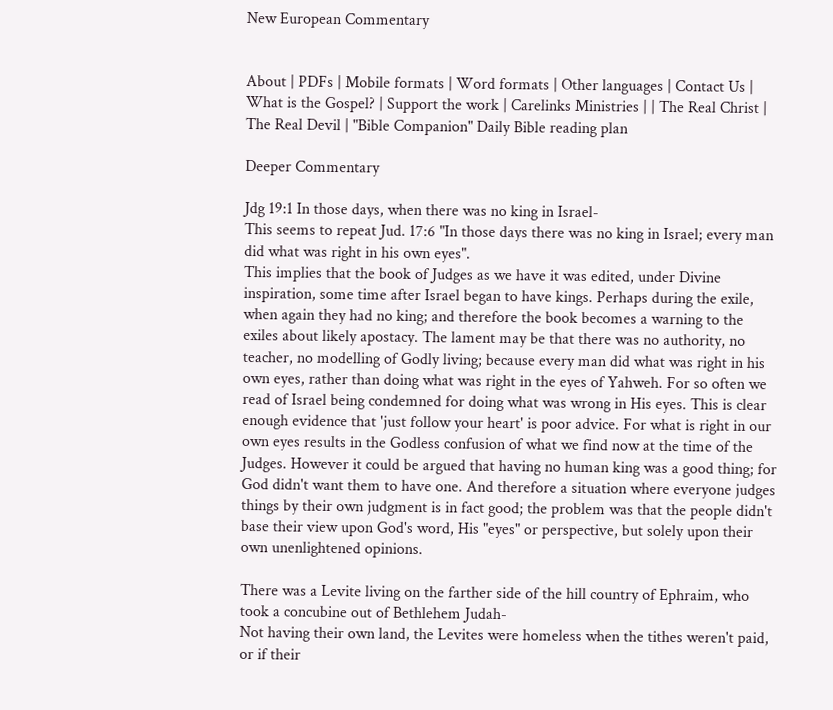New European Commentary


About | PDFs | Mobile formats | Word formats | Other languages | Contact Us | What is the Gospel? | Support the work | Carelinks Ministries | | The Real Christ | The Real Devil | "Bible Companion" Daily Bible reading plan

Deeper Commentary

Jdg 19:1 In those days, when there was no king in Israel-
This seems to repeat Jud. 17:6 "In those days there was no king in Israel; every man did what was right in his own eyes".
This implies that the book of Judges as we have it was edited, under Divine inspiration, some time after Israel began to have kings. Perhaps during the exile, when again they had no king; and therefore the book becomes a warning to the exiles about likely apostacy. The lament may be that there was no authority, no teacher, no modelling of Godly living; because every man did what was right in his own eyes, rather than doing what was right in the eyes of Yahweh. For so often we read of Israel being condemned for doing what was wrong in His eyes. This is clear enough evidence that 'just follow your heart' is poor advice. For what is right in our own eyes results in the Godless confusion of what we find now at the time of the Judges. However it could be argued that having no human king was a good thing; for God didn't want them to have one. And therefore a situation where everyone judges things by their own judgment is in fact good; the problem was that the people didn't base their view upon God's word, His "eyes" or perspective, but solely upon their own unenlightened opinions.

There was a Levite living on the farther side of the hill country of Ephraim, who took a concubine out of Bethlehem Judah-
Not having their own land, the Levites were homeless when the tithes weren't paid, or if their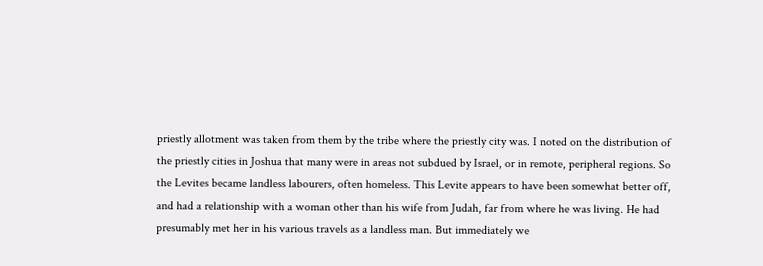priestly allotment was taken from them by the tribe where the priestly city was. I noted on the distribution of the priestly cities in Joshua that many were in areas not subdued by Israel, or in remote, peripheral regions. So the Levites became landless labourers, often homeless. This Levite appears to have been somewhat better off, and had a relationship with a woman other than his wife from Judah, far from where he was living. He had presumably met her in his various travels as a landless man. But immediately we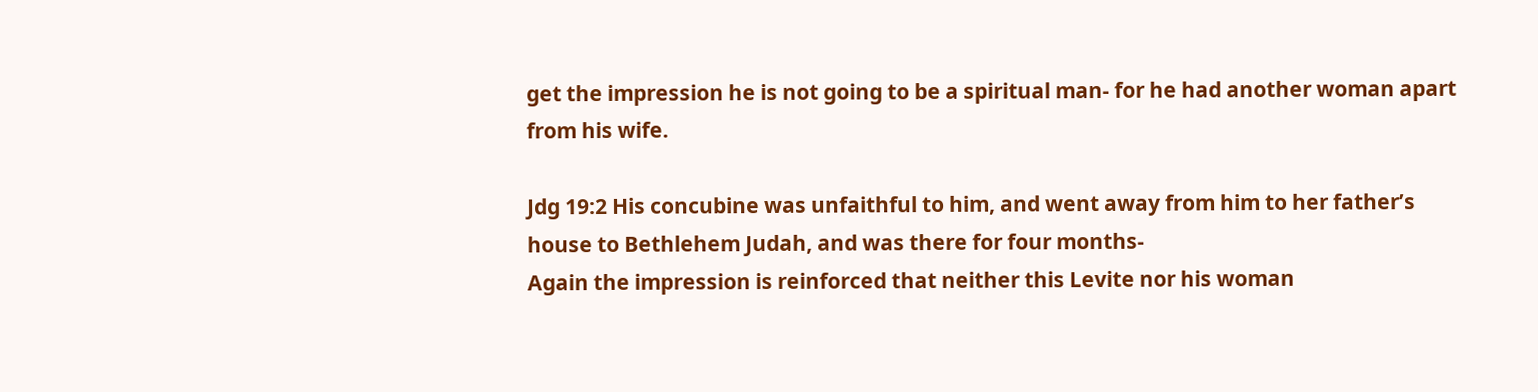get the impression he is not going to be a spiritual man- for he had another woman apart from his wife.

Jdg 19:2 His concubine was unfaithful to him, and went away from him to her father’s house to Bethlehem Judah, and was there for four months-
Again the impression is reinforced that neither this Levite nor his woman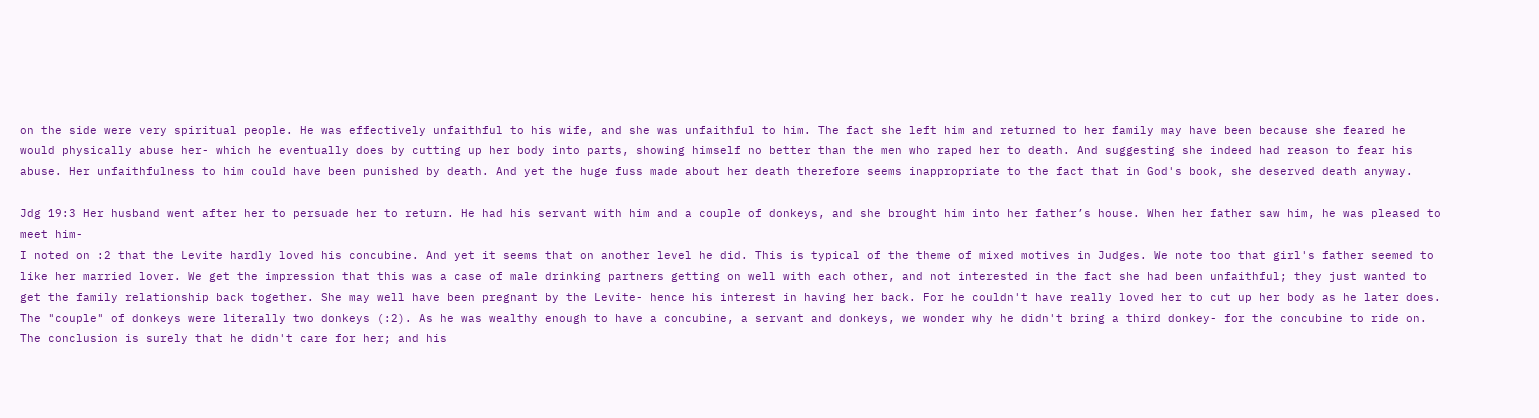on the side were very spiritual people. He was effectively unfaithful to his wife, and she was unfaithful to him. The fact she left him and returned to her family may have been because she feared he would physically abuse her- which he eventually does by cutting up her body into parts, showing himself no better than the men who raped her to death. And suggesting she indeed had reason to fear his abuse. Her unfaithfulness to him could have been punished by death. And yet the huge fuss made about her death therefore seems inappropriate to the fact that in God's book, she deserved death anyway.

Jdg 19:3 Her husband went after her to persuade her to return. He had his servant with him and a couple of donkeys, and she brought him into her father’s house. When her father saw him, he was pleased to meet him-
I noted on :2 that the Levite hardly loved his concubine. And yet it seems that on another level he did. This is typical of the theme of mixed motives in Judges. We note too that girl's father seemed to like her married lover. We get the impression that this was a case of male drinking partners getting on well with each other, and not interested in the fact she had been unfaithful; they just wanted to get the family relationship back together. She may well have been pregnant by the Levite- hence his interest in having her back. For he couldn't have really loved her to cut up her body as he later does. The "couple" of donkeys were literally two donkeys (:2). As he was wealthy enough to have a concubine, a servant and donkeys, we wonder why he didn't bring a third donkey- for the concubine to ride on. The conclusion is surely that he didn't care for her; and his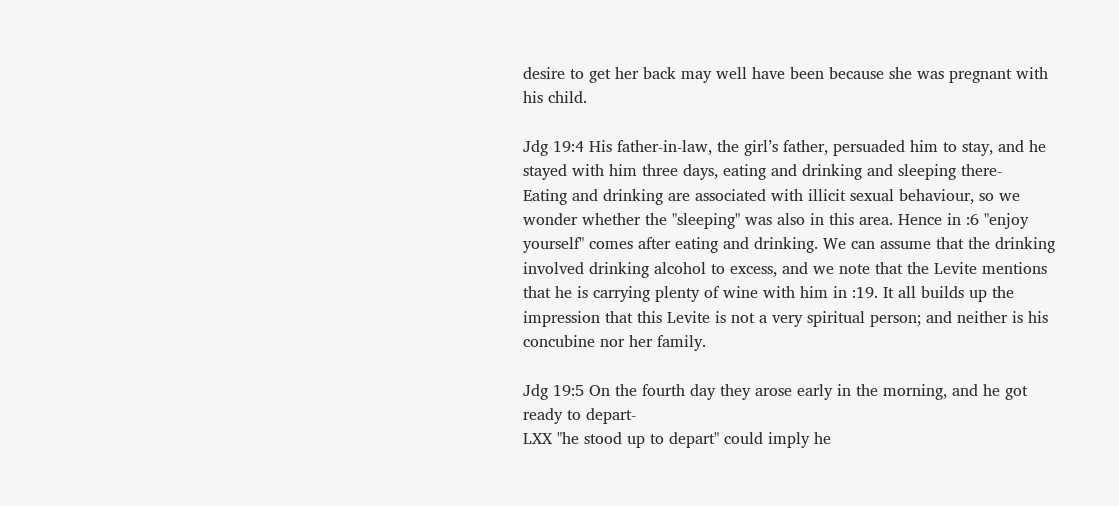desire to get her back may well have been because she was pregnant with his child.

Jdg 19:4 His father-in-law, the girl’s father, persuaded him to stay, and he stayed with him three days, eating and drinking and sleeping there-
Eating and drinking are associated with illicit sexual behaviour, so we wonder whether the "sleeping" was also in this area. Hence in :6 "enjoy yourself" comes after eating and drinking. We can assume that the drinking involved drinking alcohol to excess, and we note that the Levite mentions that he is carrying plenty of wine with him in :19. It all builds up the impression that this Levite is not a very spiritual person; and neither is his concubine nor her family.

Jdg 19:5 On the fourth day they arose early in the morning, and he got ready to depart-
LXX "he stood up to depart" could imply he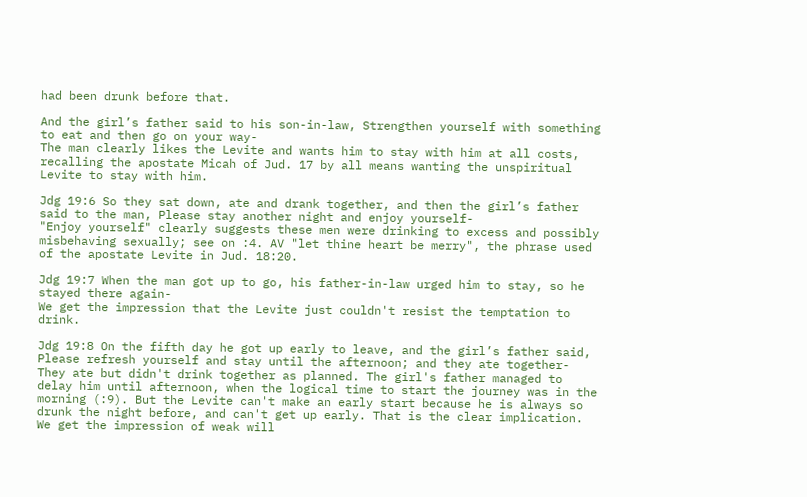had been drunk before that.

And the girl’s father said to his son-in-law, Strengthen yourself with something to eat and then go on your way-
The man clearly likes the Levite and wants him to stay with him at all costs, recalling the apostate Micah of Jud. 17 by all means wanting the unspiritual Levite to stay with him.

Jdg 19:6 So they sat down, ate and drank together, and then the girl’s father said to the man, Please stay another night and enjoy yourself-
"Enjoy yourself" clearly suggests these men were drinking to excess and possibly misbehaving sexually; see on :4. AV "let thine heart be merry", the phrase used of the apostate Levite in Jud. 18:20.

Jdg 19:7 When the man got up to go, his father-in-law urged him to stay, so he stayed there again-
We get the impression that the Levite just couldn't resist the temptation to drink.

Jdg 19:8 On the fifth day he got up early to leave, and the girl’s father said, Please refresh yourself and stay until the afternoon; and they ate together-
They ate but didn't drink together as planned. The girl's father managed to delay him until afternoon, when the logical time to start the journey was in the morning (:9). But the Levite can't make an early start because he is always so drunk the night before, and can't get up early. That is the clear implication. We get the impression of weak will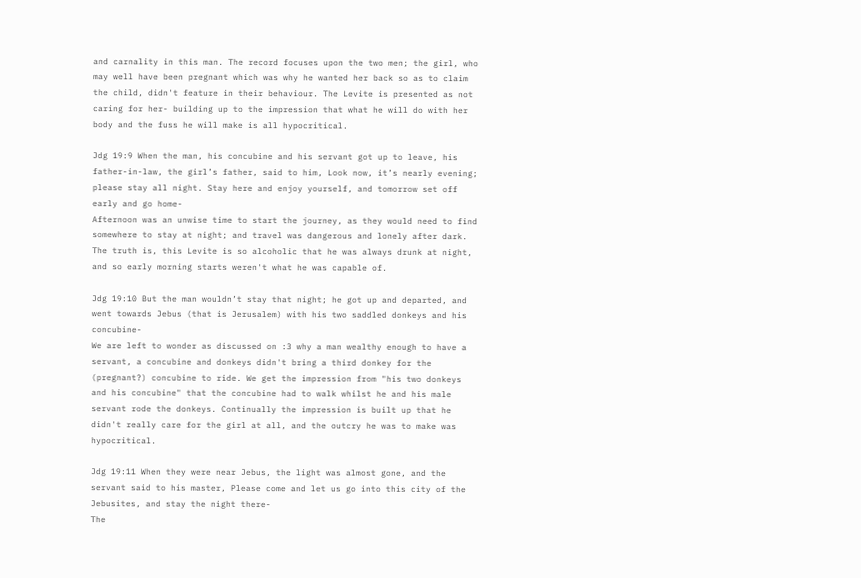and carnality in this man. The record focuses upon the two men; the girl, who may well have been pregnant which was why he wanted her back so as to claim the child, didn't feature in their behaviour. The Levite is presented as not caring for her- building up to the impression that what he will do with her body and the fuss he will make is all hypocritical.

Jdg 19:9 When the man, his concubine and his servant got up to leave, his father-in-law, the girl’s father, said to him, Look now, it’s nearly evening; please stay all night. Stay here and enjoy yourself, and tomorrow set off early and go home-
Afternoon was an unwise time to start the journey, as they would need to find somewhere to stay at night; and travel was dangerous and lonely after dark. The truth is, this Levite is so alcoholic that he was always drunk at night, and so early morning starts weren't what he was capable of.

Jdg 19:10 But the man wouldn’t stay that night; he got up and departed, and went towards Jebus (that is Jerusalem) with his two saddled donkeys and his concubine-
We are left to wonder as discussed on :3 why a man wealthy enough to have a servant, a concubine and donkeys didn't bring a third donkey for the (pregnant?) concubine to ride. We get the impression from "his two donkeys and his concubine" that the concubine had to walk whilst he and his male servant rode the donkeys. Continually the impression is built up that he didn't really care for the girl at all, and the outcry he was to make was hypocritical.

Jdg 19:11 When they were near Jebus, the light was almost gone, and the servant said to his master, Please come and let us go into this city of the Jebusites, and stay the night there-
The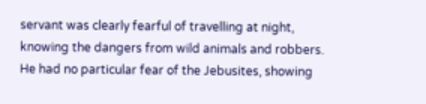servant was clearly fearful of travelling at night, knowing the dangers from wild animals and robbers. He had no particular fear of the Jebusites, showing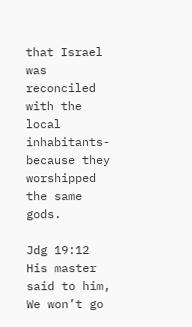that Israel was reconciled with the local inhabitants- because they worshipped the same gods.

Jdg 19:12 His master said to him, We won’t go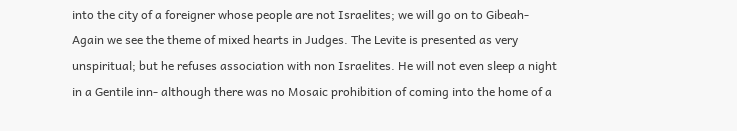into the city of a foreigner whose people are not Israelites; we will go on to Gibeah-
Again we see the theme of mixed hearts in Judges. The Levite is presented as very unspiritual; but he refuses association with non Israelites. He will not even sleep a night in a Gentile inn- although there was no Mosaic prohibition of coming into the home of a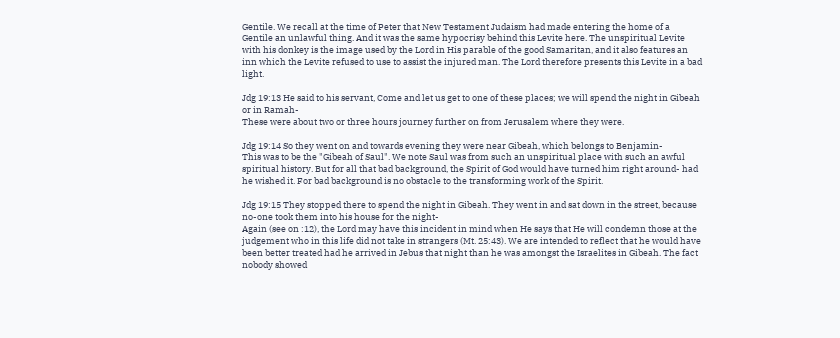Gentile. We recall at the time of Peter that New Testament Judaism had made entering the home of a Gentile an unlawful thing. And it was the same hypocrisy behind this Levite here. The unspiritual Levite with his donkey is the image used by the Lord in His parable of the good Samaritan, and it also features an inn which the Levite refused to use to assist the injured man. The Lord therefore presents this Levite in a bad light.

Jdg 19:13 He said to his servant, Come and let us get to one of these places; we will spend the night in Gibeah or in Ramah-
These were about two or three hours journey further on from Jerusalem where they were.

Jdg 19:14 So they went on and towards evening they were near Gibeah, which belongs to Benjamin-
This was to be the "Gibeah of Saul". We note Saul was from such an unspiritual place with such an awful spiritual history. But for all that bad background, the Spirit of God would have turned him right around- had he wished it. For bad background is no obstacle to the transforming work of the Spirit.

Jdg 19:15 They stopped there to spend the night in Gibeah. They went in and sat down in the street, because no-one took them into his house for the night-
Again (see on :12), the Lord may have this incident in mind when He says that He will condemn those at the judgement who in this life did not take in strangers (Mt. 25:43). We are intended to reflect that he would have been better treated had he arrived in Jebus that night than he was amongst the Israelites in Gibeah. The fact nobody showed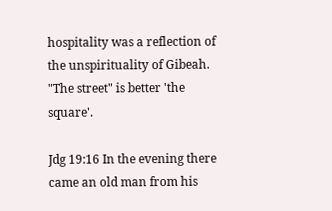hospitality was a reflection of the unspirituality of Gibeah. "The street" is better 'the square'.

Jdg 19:16 In the evening there came an old man from his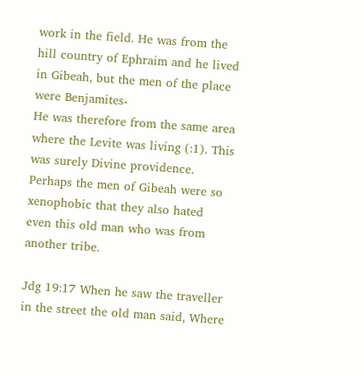work in the field. He was from the hill country of Ephraim and he lived in Gibeah, but the men of the place were Benjamites-
He was therefore from the same area where the Levite was living (:1). This was surely Divine providence. Perhaps the men of Gibeah were so xenophobic that they also hated even this old man who was from another tribe.

Jdg 19:17 When he saw the traveller in the street the old man said, Where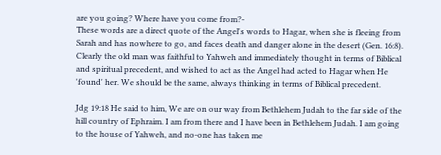are you going? Where have you come from?-
These words are a direct quote of the Angel's words to Hagar, when she is fleeing from Sarah and has nowhere to go, and faces death and danger alone in the desert (Gen. 16:8). Clearly the old man was faithful to Yahweh and immediately thought in terms of Biblical and spiritual precedent, and wished to act as the Angel had acted to Hagar when He 'found' her. We should be the same, always thinking in terms of Biblical precedent.

Jdg 19:18 He said to him, We are on our way from Bethlehem Judah to the far side of the hill country of Ephraim. I am from there and I have been in Bethlehem Judah. I am going to the house of Yahweh, and no-one has taken me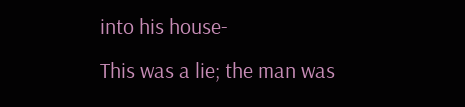into his house-
This was a lie; the man was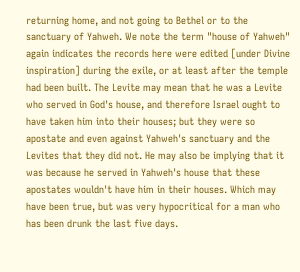returning home, and not going to Bethel or to the sanctuary of Yahweh. We note the term "house of Yahweh" again indicates the records here were edited [under Divine inspiration] during the exile, or at least after the temple had been built. The Levite may mean that he was a Levite who served in God's house, and therefore Israel ought to have taken him into their houses; but they were so apostate and even against Yahweh's sanctuary and the Levites that they did not. He may also be implying that it was because he served in Yahweh's house that these apostates wouldn't have him in their houses. Which may have been true, but was very hypocritical for a man who has been drunk the last five days.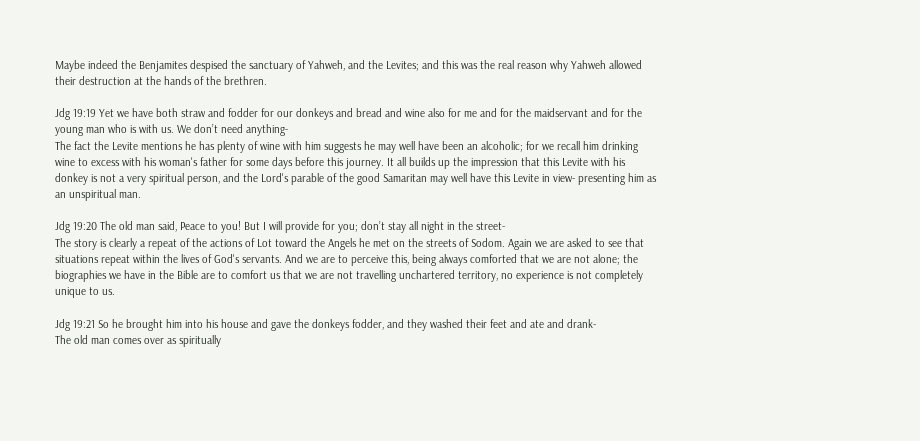Maybe indeed the Benjamites despised the sanctuary of Yahweh, and the Levites; and this was the real reason why Yahweh allowed their destruction at the hands of the brethren.

Jdg 19:19 Yet we have both straw and fodder for our donkeys and bread and wine also for me and for the maidservant and for the young man who is with us. We don’t need anything-
The fact the Levite mentions he has plenty of wine with him suggests he may well have been an alcoholic; for we recall him drinking wine to excess with his woman's father for some days before this journey. It all builds up the impression that this Levite with his donkey is not a very spiritual person, and the Lord's parable of the good Samaritan may well have this Levite in view- presenting him as an unspiritual man.

Jdg 19:20 The old man said, Peace to you! But I will provide for you; don’t stay all night in the street-
The story is clearly a repeat of the actions of Lot toward the Angels he met on the streets of Sodom. Again we are asked to see that situations repeat within the lives of God's servants. And we are to perceive this, being always comforted that we are not alone; the biographies we have in the Bible are to comfort us that we are not travelling unchartered territory, no experience is not completely unique to us.

Jdg 19:21 So he brought him into his house and gave the donkeys fodder, and they washed their feet and ate and drank-
The old man comes over as spiritually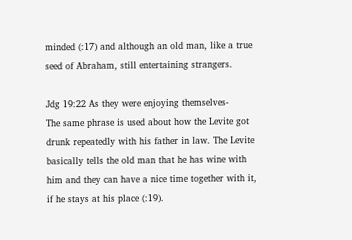minded (:17) and although an old man, like a true seed of Abraham, still entertaining strangers.

Jdg 19:22 As they were enjoying themselves-
The same phrase is used about how the Levite got drunk repeatedly with his father in law. The Levite basically tells the old man that he has wine with him and they can have a nice time together with it, if he stays at his place (:19).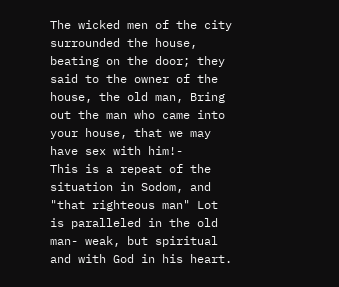The wicked men of the city surrounded the house, beating on the door; they said to the owner of the house, the old man, Bring out the man who came into your house, that we may have sex with him!-
This is a repeat of the situation in Sodom, and "that righteous man" Lot is paralleled in the old man- weak, but spiritual and with God in his heart.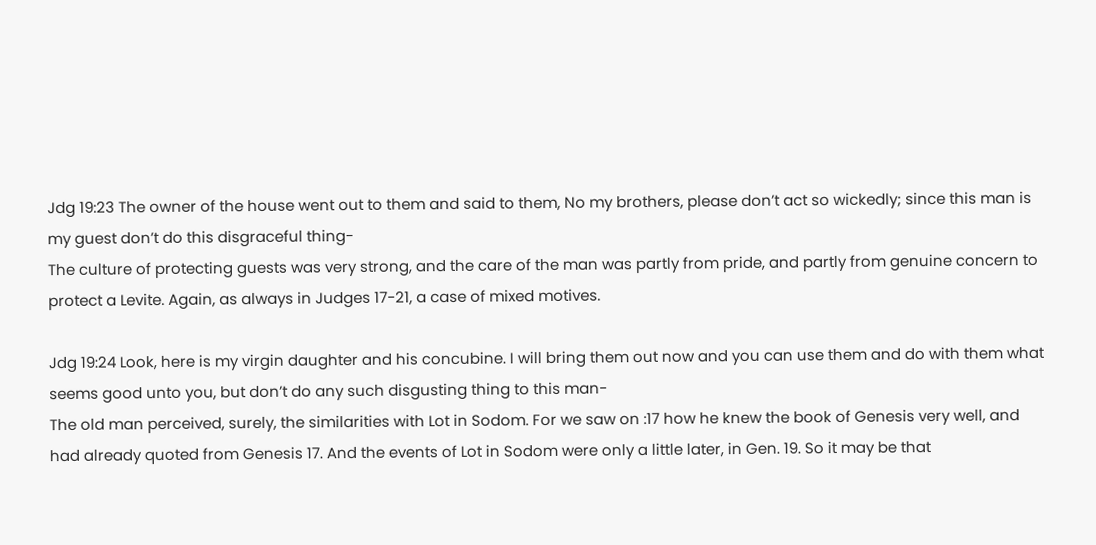Jdg 19:23 The owner of the house went out to them and said to them, No my brothers, please don’t act so wickedly; since this man is my guest don’t do this disgraceful thing-
The culture of protecting guests was very strong, and the care of the man was partly from pride, and partly from genuine concern to protect a Levite. Again, as always in Judges 17-21, a case of mixed motives.

Jdg 19:24 Look, here is my virgin daughter and his concubine. I will bring them out now and you can use them and do with them what seems good unto you, but don’t do any such disgusting thing to this man-
The old man perceived, surely, the similarities with Lot in Sodom. For we saw on :17 how he knew the book of Genesis very well, and had already quoted from Genesis 17. And the events of Lot in Sodom were only a little later, in Gen. 19. So it may be that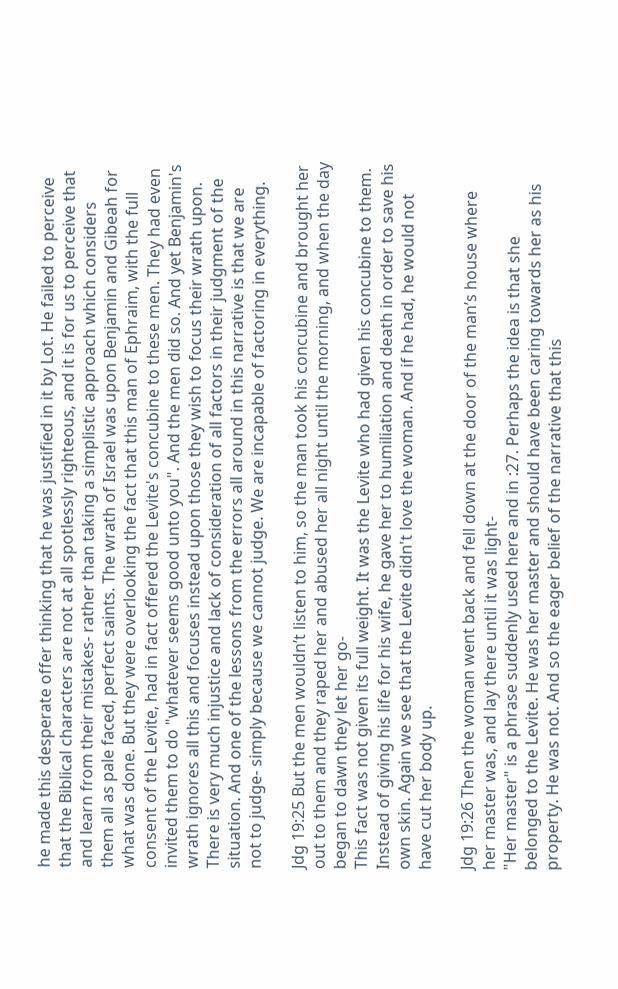he made this desperate offer thinking that he was justified in it by Lot. He failed to perceive that the Biblical characters are not at all spotlessly righteous, and it is for us to perceive that and learn from their mistakes- rather than taking a simplistic approach which considers them all as pale faced, perfect saints. The wrath of Israel was upon Benjamin and Gibeah for what was done. But they were overlooking the fact that this man of Ephraim, with the full consent of the Levite, had in fact offered the Levite's concubine to these men. They had even invited them to do "whatever seems good unto you". And the men did so. And yet Benjamin's wrath ignores all this and focuses instead upon those they wish to focus their wrath upon. There is very much injustice and lack of consideration of all factors in their judgment of the situation. And one of the lessons from the errors all around in this narrative is that we are not to judge- simply because we cannot judge. We are incapable of factoring in everything.

Jdg 19:25 But the men wouldn’t listen to him, so the man took his concubine and brought her out to them and they raped her and abused her all night until the morning, and when the day began to dawn they let her go-
This fact was not given its full weight. It was the Levite who had given his concubine to them. Instead of giving his life for his wife, he gave her to humiliation and death in order to save his own skin. Again we see that the Levite didn't love the woman. And if he had, he would not have cut her body up.

Jdg 19:26 Then the woman went back and fell down at the door of the man’s house where her master was, and lay there until it was light-
"Her master" is a phrase suddenly used here and in :27. Perhaps the idea is that she belonged to the Levite. He was her master and should have been caring towards her as his property. He was not. And so the eager belief of the narrative that this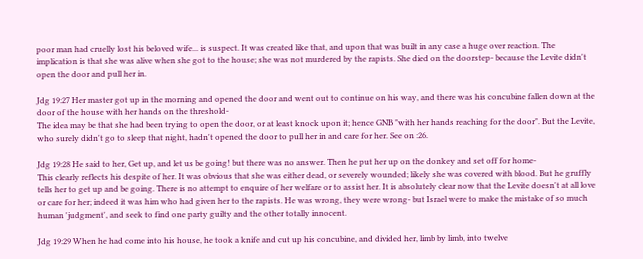poor man had cruelly lost his beloved wife... is suspect. It was created like that, and upon that was built in any case a huge over reaction. The implication is that she was alive when she got to the house; she was not murdered by the rapists. She died on the doorstep- because the Levite didn't open the door and pull her in.

Jdg 19:27 Her master got up in the morning and opened the door and went out to continue on his way, and there was his concubine fallen down at the door of the house with her hands on the threshold-
The idea may be that she had been trying to open the door, or at least knock upon it; hence GNB "with her hands reaching for the door". But the Levite, who surely didn't go to sleep that night, hadn't opened the door to pull her in and care for her. See on :26.

Jdg 19:28 He said to her, Get up, and let us be going! but there was no answer. Then he put her up on the donkey and set off for home-
This clearly reflects his despite of her. It was obvious that she was either dead, or severely wounded; likely she was covered with blood. But he gruffly tells her to get up and be going. There is no attempt to enquire of her welfare or to assist her. It is absolutely clear now that the Levite doesn't at all love or care for her; indeed it was him who had given her to the rapists. He was wrong, they were wrong- but Israel were to make the mistake of so much human 'judgment', and seek to find one party guilty and the other totally innocent.

Jdg 19:29 When he had come into his house, he took a knife and cut up his concubine, and divided her, limb by limb, into twelve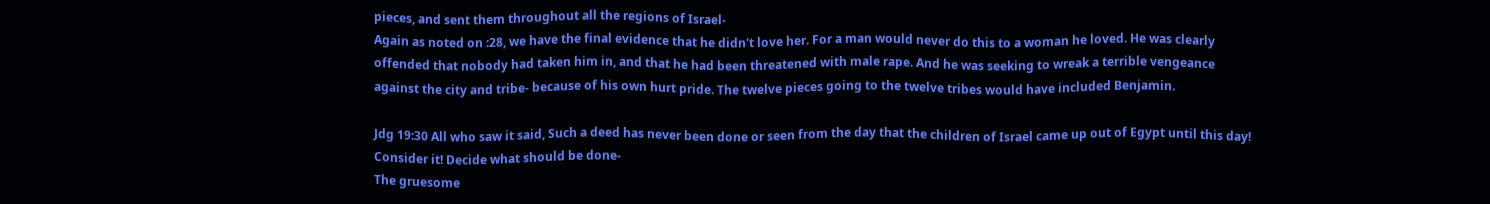pieces, and sent them throughout all the regions of Israel-
Again as noted on :28, we have the final evidence that he didn't love her. For a man would never do this to a woman he loved. He was clearly offended that nobody had taken him in, and that he had been threatened with male rape. And he was seeking to wreak a terrible vengeance against the city and tribe- because of his own hurt pride. The twelve pieces going to the twelve tribes would have included Benjamin.

Jdg 19:30 All who saw it said, Such a deed has never been done or seen from the day that the children of Israel came up out of Egypt until this day! Consider it! Decide what should be done-
The gruesome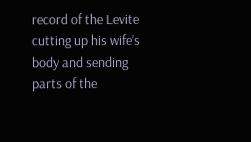record of the Levite cutting up his wife’s body and sending parts of the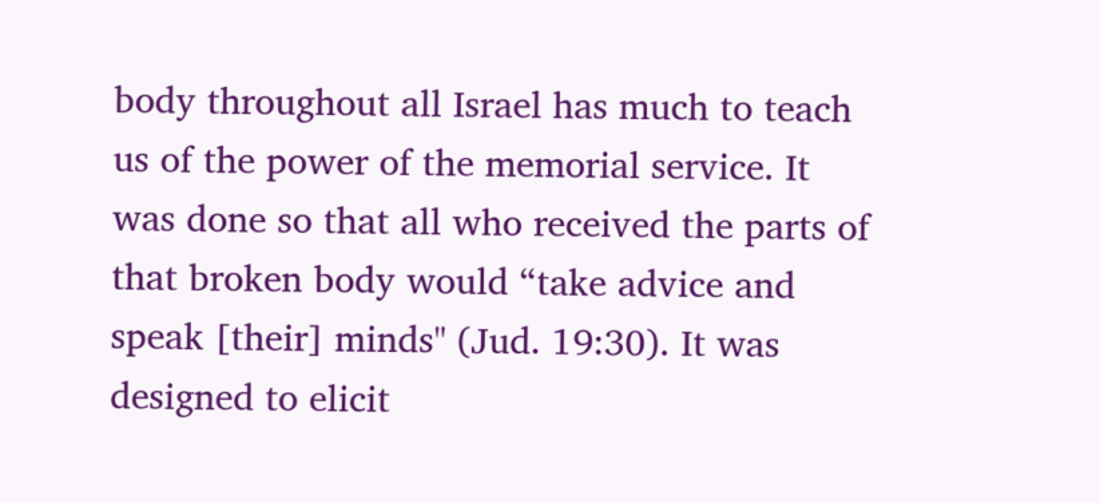body throughout all Israel has much to teach us of the power of the memorial service. It was done so that all who received the parts of that broken body would “take advice and speak [their] minds" (Jud. 19:30). It was designed to elicit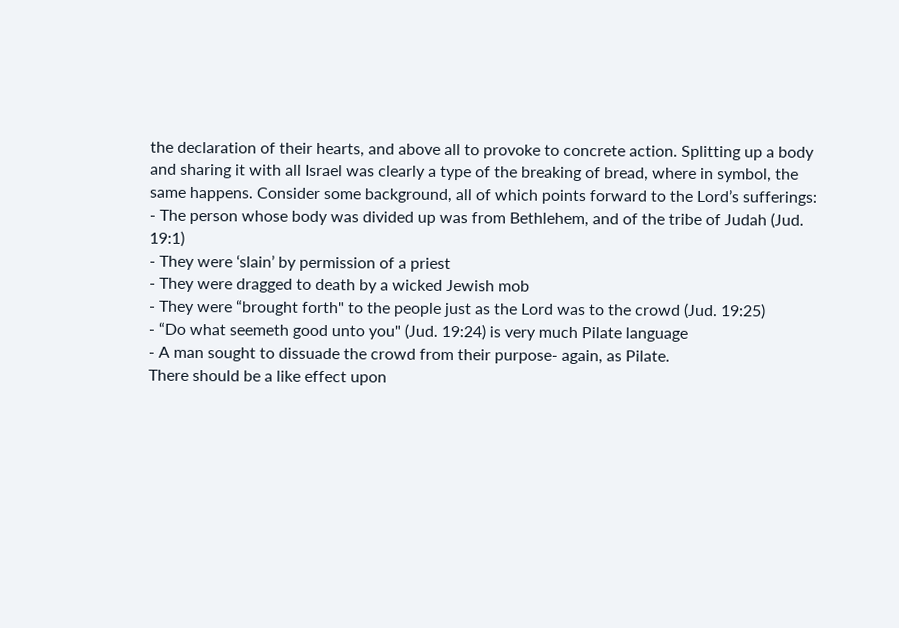the declaration of their hearts, and above all to provoke to concrete action. Splitting up a body and sharing it with all Israel was clearly a type of the breaking of bread, where in symbol, the same happens. Consider some background, all of which points forward to the Lord’s sufferings:
- The person whose body was divided up was from Bethlehem, and of the tribe of Judah (Jud. 19:1)
- They were ‘slain’ by permission of a priest
- They were dragged to death by a wicked Jewish mob
- They were “brought forth" to the people just as the Lord was to the crowd (Jud. 19:25)
- “Do what seemeth good unto you" (Jud. 19:24) is very much Pilate language
- A man sought to dissuade the crowd from their purpose- again, as Pilate.
There should be a like effect upon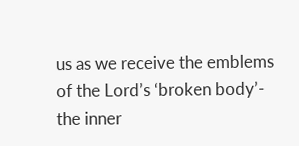us as we receive the emblems of the Lord’s ‘broken body’- the inner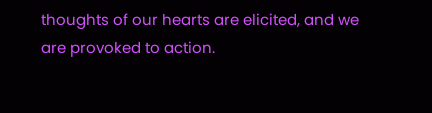thoughts of our hearts are elicited, and we are provoked to action.